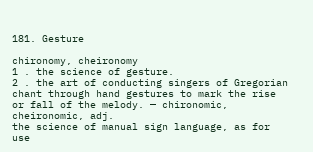181. Gesture

chironomy, cheironomy
1 . the science of gesture.
2 . the art of conducting singers of Gregorian chant through hand gestures to mark the rise or fall of the melody. — chironomic, cheironomic, adj.
the science of manual sign language, as for use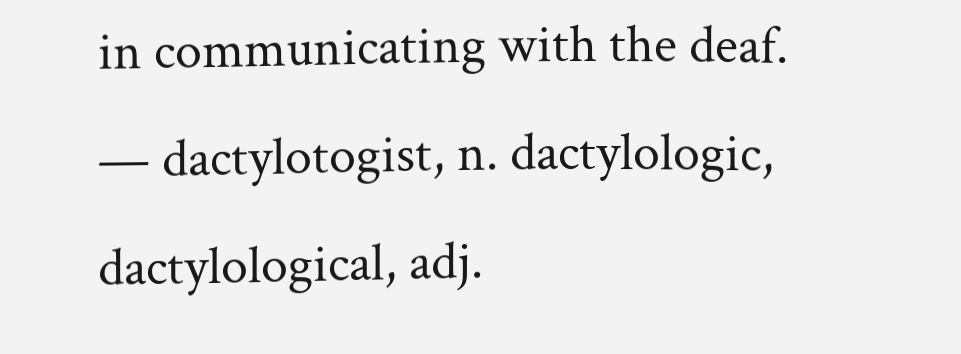in communicating with the deaf. — dactylotogist, n. dactylologic, dactylological, adj.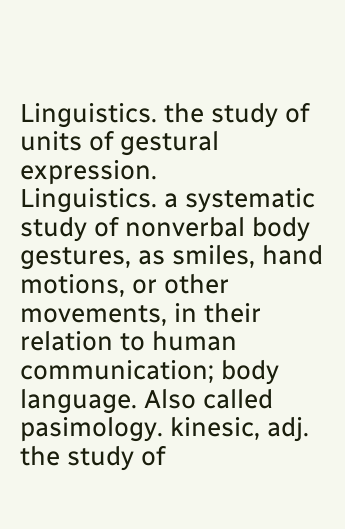Linguistics. the study of units of gestural expression.
Linguistics. a systematic study of nonverbal body gestures, as smiles, hand motions, or other movements, in their relation to human communication; body language. Also called pasimology. kinesic, adj.
the study of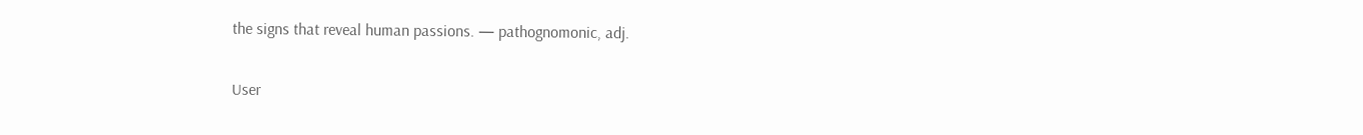the signs that reveal human passions. — pathognomonic, adj.

User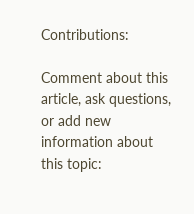Contributions:

Comment about this article, ask questions, or add new information about this topic: